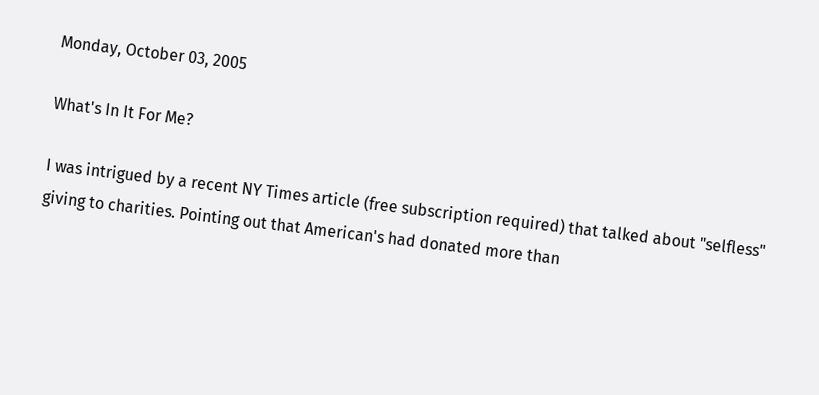Monday, October 03, 2005

What's In It For Me?

I was intrigued by a recent NY Times article (free subscription required) that talked about "selfless" giving to charities. Pointing out that American's had donated more than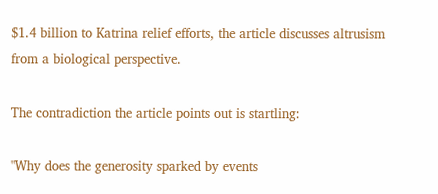$1.4 billion to Katrina relief efforts, the article discusses altrusism from a biological perspective.

The contradiction the article points out is startling:

"Why does the generosity sparked by events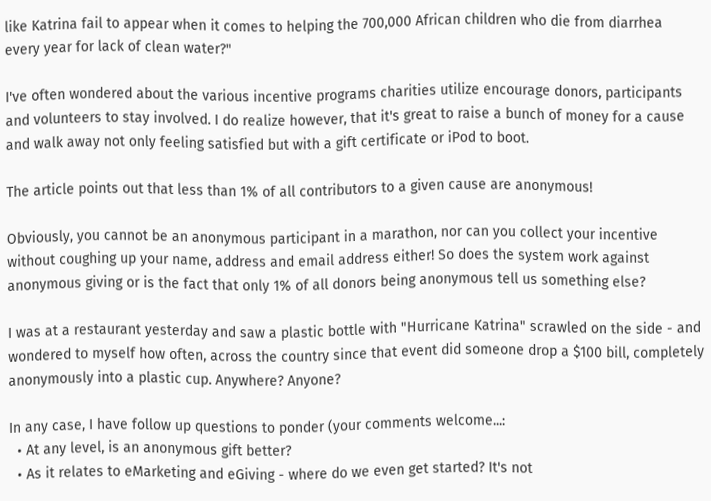like Katrina fail to appear when it comes to helping the 700,000 African children who die from diarrhea every year for lack of clean water?"

I've often wondered about the various incentive programs charities utilize encourage donors, participants and volunteers to stay involved. I do realize however, that it's great to raise a bunch of money for a cause and walk away not only feeling satisfied but with a gift certificate or iPod to boot.

The article points out that less than 1% of all contributors to a given cause are anonymous!

Obviously, you cannot be an anonymous participant in a marathon, nor can you collect your incentive without coughing up your name, address and email address either! So does the system work against anonymous giving or is the fact that only 1% of all donors being anonymous tell us something else?

I was at a restaurant yesterday and saw a plastic bottle with "Hurricane Katrina" scrawled on the side - and wondered to myself how often, across the country since that event did someone drop a $100 bill, completely anonymously into a plastic cup. Anywhere? Anyone?

In any case, I have follow up questions to ponder (your comments welcome...:
  • At any level, is an anonymous gift better?
  • As it relates to eMarketing and eGiving - where do we even get started? It's not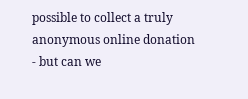possible to collect a truly anonymous online donation - but can we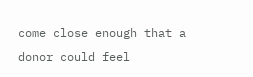come close enough that a donor could feel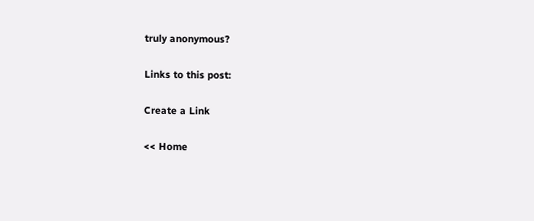truly anonymous?

Links to this post:

Create a Link

<< Home